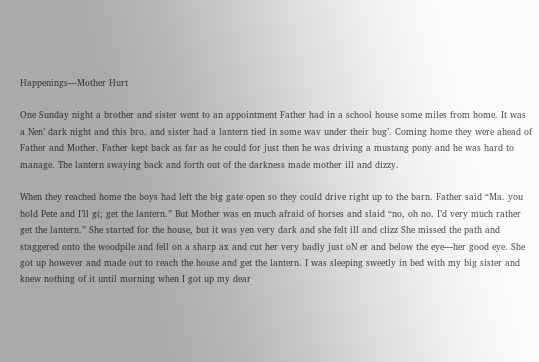Happenings—Mother Hurt

One Sunday night a brother and sister went to an appointment Father had in a school house some miles from home. It was a Nen’ dark night and this bro. and sister had a lantern tied in some wav under their bug’. Coming home they were ahead of Father and Mother. Father kept back as far as he could for just then he was driving a mustang pony and he was hard to manage. The lantern swaying back and forth out of the darkness made mother ill and dizzy.

When they reached home the boys had left the big gate open so they could drive right up to the barn. Father said “Ma. you hold Pete and I’ll g(; get the lantern.” But Mother was en much afraid of horses and slaid “no, oh no. I’d very much rather get the lantern.” She started for the house, but it was yen very dark and she felt ill and clizz She missed the path and staggered onto the woodpile and fell on a sharp ax and cut her very badly just oN er and below the eye—her good eye. She got up however and made out to reach the house and get the lantern. I was sleeping sweetly in bed with my big sister and knew nothing of it until morning when I got up my dear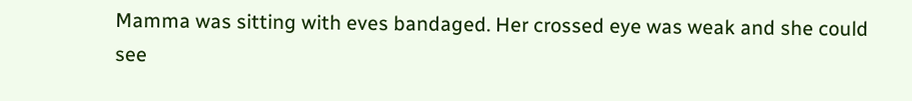Mamma was sitting with eves bandaged. Her crossed eye was weak and she could see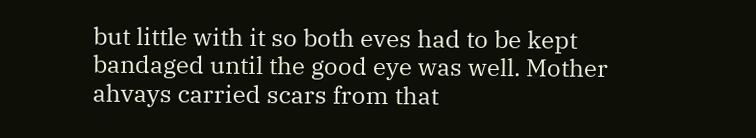but little with it so both eves had to be kept bandaged until the good eye was well. Mother ahvays carried scars from that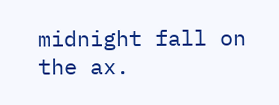midnight fall on the ax.